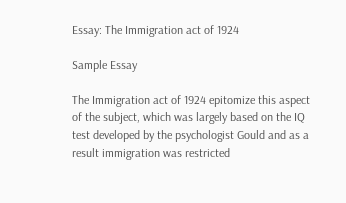Essay: The Immigration act of 1924

Sample Essay

The Immigration act of 1924 epitomize this aspect of the subject, which was largely based on the IQ test developed by the psychologist Gould and as a result immigration was restricted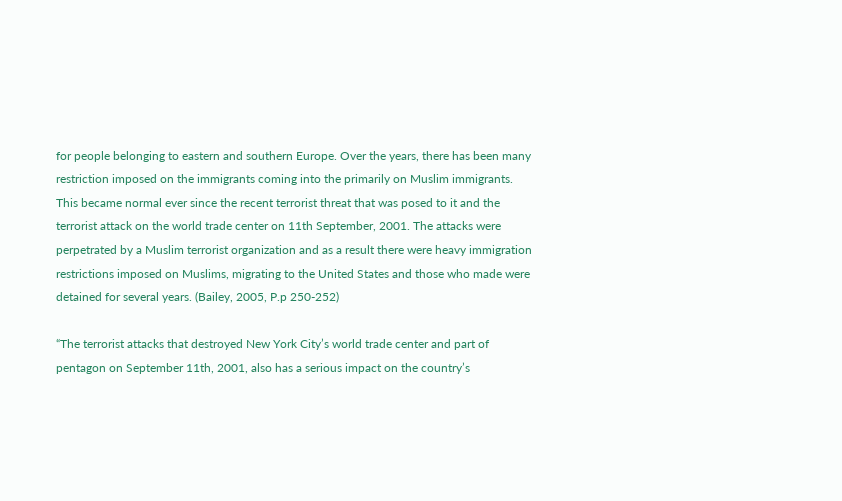for people belonging to eastern and southern Europe. Over the years, there has been many restriction imposed on the immigrants coming into the primarily on Muslim immigrants. This became normal ever since the recent terrorist threat that was posed to it and the terrorist attack on the world trade center on 11th September, 2001. The attacks were perpetrated by a Muslim terrorist organization and as a result there were heavy immigration restrictions imposed on Muslims, migrating to the United States and those who made were detained for several years. (Bailey, 2005, P.p 250-252)

“The terrorist attacks that destroyed New York City’s world trade center and part of pentagon on September 11th, 2001, also has a serious impact on the country’s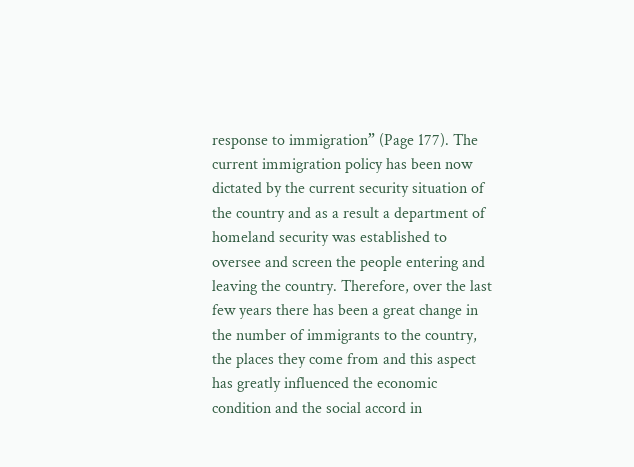response to immigration” (Page 177). The current immigration policy has been now dictated by the current security situation of the country and as a result a department of homeland security was established to oversee and screen the people entering and leaving the country. Therefore, over the last few years there has been a great change in the number of immigrants to the country, the places they come from and this aspect has greatly influenced the economic condition and the social accord in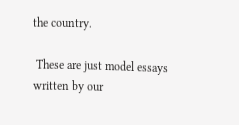the country.

 These are just model essays written by our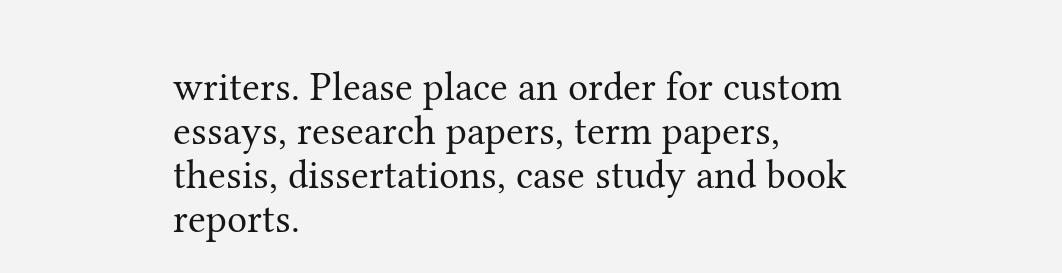writers. Please place an order for custom essays, research papers, term papers, thesis, dissertations, case study and book reports.